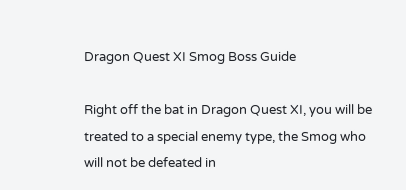Dragon Quest XI Smog Boss Guide

Right off the bat in Dragon Quest XI, you will be treated to a special enemy type, the Smog who will not be defeated in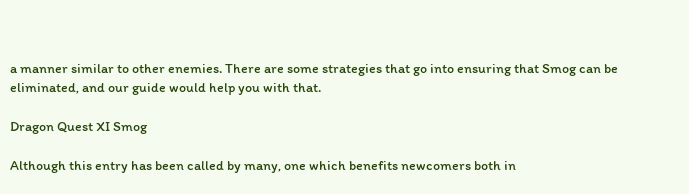a manner similar to other enemies. There are some strategies that go into ensuring that Smog can be eliminated, and our guide would help you with that.

Dragon Quest XI Smog

Although this entry has been called by many, one which benefits newcomers both in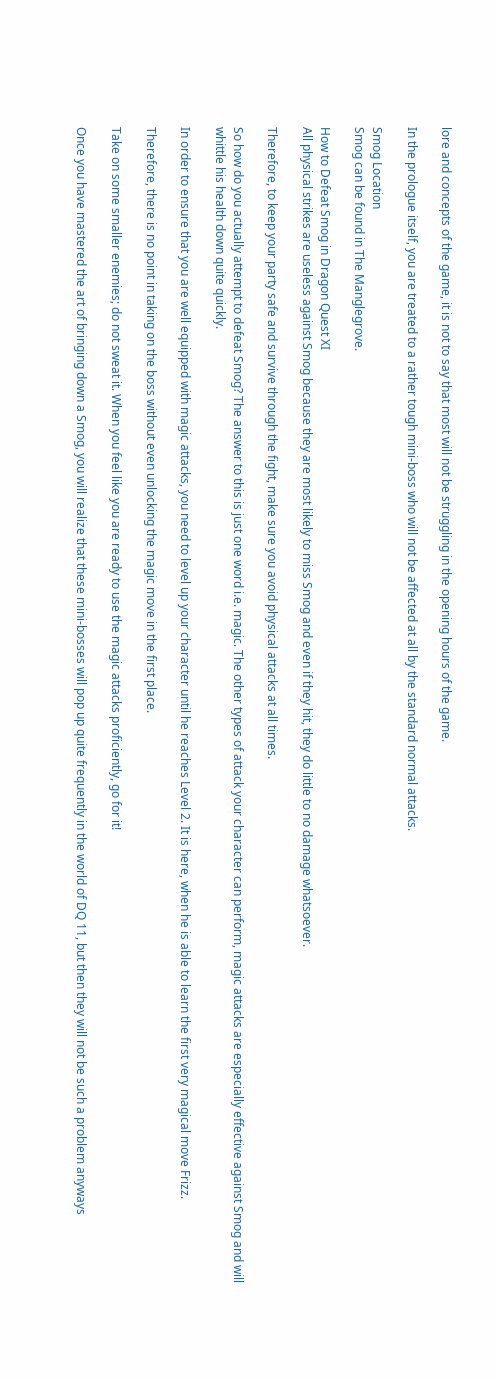lore and concepts of the game, it is not to say that most will not be struggling in the opening hours of the game.

In the prologue itself, you are treated to a rather tough mini-boss who will not be affected at all by the standard normal attacks.

Smog Location
Smog can be found in The Manglegrove.

How to Defeat Smog in Dragon Quest XI
All physical strikes are useless against Smog because they are most likely to miss Smog and even if they hit, they do little to no damage whatsoever.

Therefore, to keep your party safe and survive through the fight, make sure you avoid physical attacks at all times.

So how do you actually attempt to defeat Smog? The answer to this is just one word i.e. magic. The other types of attack your character can perform, magic attacks are especially effective against Smog and will whittle his health down quite quickly.

In order to ensure that you are well equipped with magic attacks, you need to level up your character until he reaches Level 2. It is here, when he is able to learn the first very magical move Frizz.

Therefore, there is no point in taking on the boss without even unlocking the magic move in the first place.

Take on some smaller enemies; do not sweat it. When you feel like you are ready to use the magic attacks proficiently, go for it!

Once you have mastered the art of bringing down a Smog, you will realize that these mini-bosses will pop up quite frequently in the world of DQ 11, but then they will not be such a problem anyways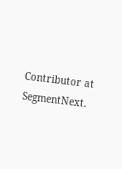Contributor at SegmentNext.